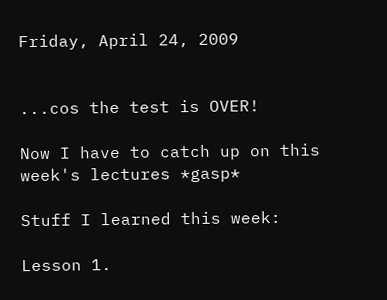Friday, April 24, 2009


...cos the test is OVER!

Now I have to catch up on this week's lectures *gasp*

Stuff I learned this week:

Lesson 1.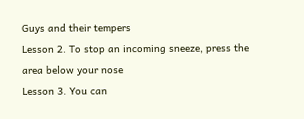Guys and their tempers
Lesson 2. To stop an incoming sneeze, press the area below your nose
Lesson 3. You can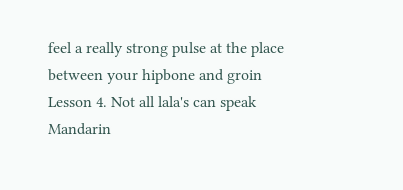feel a really strong pulse at the place between your hipbone and groin
Lesson 4. Not all lala's can speak Mandarin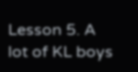Lesson 5. A lot of KL boys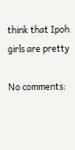think that Ipoh girls are pretty

No comments: